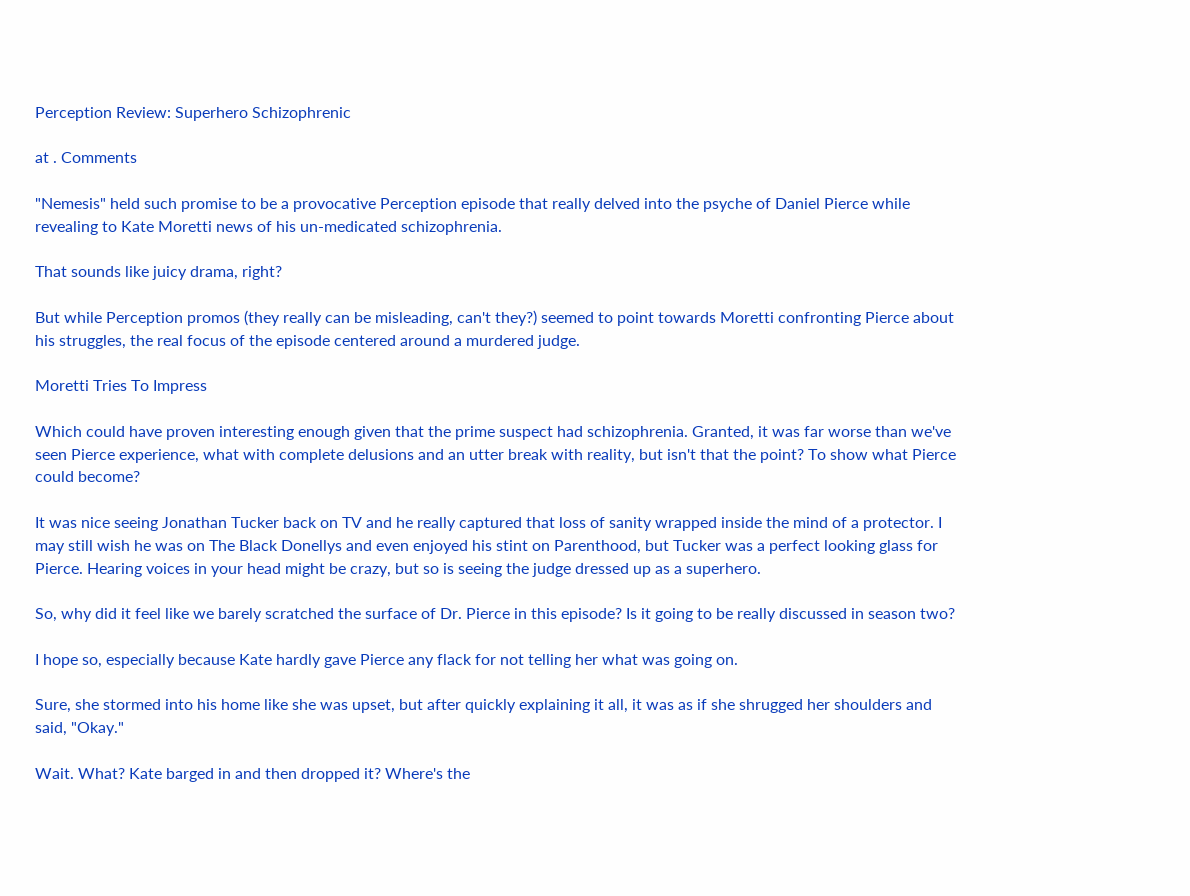Perception Review: Superhero Schizophrenic

at . Comments

"Nemesis" held such promise to be a provocative Perception episode that really delved into the psyche of Daniel Pierce while revealing to Kate Moretti news of his un-medicated schizophrenia.

That sounds like juicy drama, right?

But while Perception promos (they really can be misleading, can't they?) seemed to point towards Moretti confronting Pierce about his struggles, the real focus of the episode centered around a murdered judge.

Moretti Tries To Impress

Which could have proven interesting enough given that the prime suspect had schizophrenia. Granted, it was far worse than we've seen Pierce experience, what with complete delusions and an utter break with reality, but isn't that the point? To show what Pierce could become?

It was nice seeing Jonathan Tucker back on TV and he really captured that loss of sanity wrapped inside the mind of a protector. I may still wish he was on The Black Donellys and even enjoyed his stint on Parenthood, but Tucker was a perfect looking glass for Pierce. Hearing voices in your head might be crazy, but so is seeing the judge dressed up as a superhero.

So, why did it feel like we barely scratched the surface of Dr. Pierce in this episode? Is it going to be really discussed in season two?

I hope so, especially because Kate hardly gave Pierce any flack for not telling her what was going on.

Sure, she stormed into his home like she was upset, but after quickly explaining it all, it was as if she shrugged her shoulders and said, "Okay."

Wait. What? Kate barged in and then dropped it? Where's the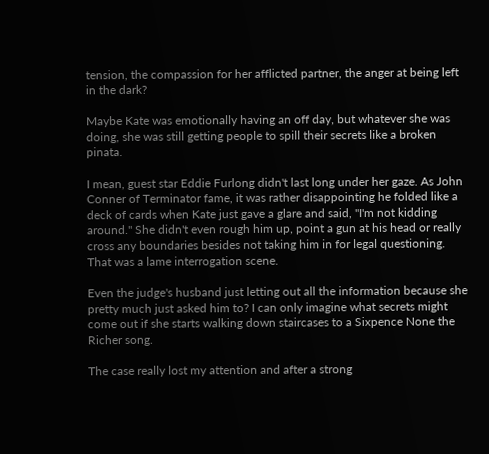tension, the compassion for her afflicted partner, the anger at being left in the dark?

Maybe Kate was emotionally having an off day, but whatever she was doing, she was still getting people to spill their secrets like a broken pinata.

I mean, guest star Eddie Furlong didn't last long under her gaze. As John Conner of Terminator fame, it was rather disappointing he folded like a deck of cards when Kate just gave a glare and said, "I'm not kidding around." She didn't even rough him up, point a gun at his head or really cross any boundaries besides not taking him in for legal questioning. That was a lame interrogation scene.

Even the judge's husband just letting out all the information because she pretty much just asked him to? I can only imagine what secrets might come out if she starts walking down staircases to a Sixpence None the Richer song.

The case really lost my attention and after a strong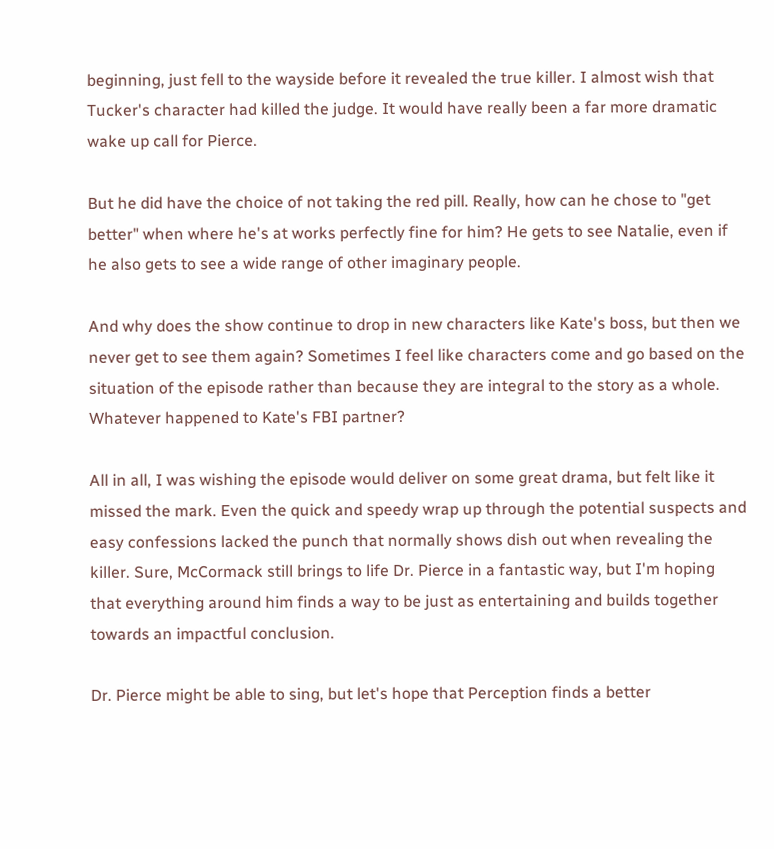beginning, just fell to the wayside before it revealed the true killer. I almost wish that Tucker's character had killed the judge. It would have really been a far more dramatic wake up call for Pierce.

But he did have the choice of not taking the red pill. Really, how can he chose to "get better" when where he's at works perfectly fine for him? He gets to see Natalie, even if he also gets to see a wide range of other imaginary people.

And why does the show continue to drop in new characters like Kate's boss, but then we never get to see them again? Sometimes I feel like characters come and go based on the situation of the episode rather than because they are integral to the story as a whole. Whatever happened to Kate's FBI partner?

All in all, I was wishing the episode would deliver on some great drama, but felt like it missed the mark. Even the quick and speedy wrap up through the potential suspects and easy confessions lacked the punch that normally shows dish out when revealing the killer. Sure, McCormack still brings to life Dr. Pierce in a fantastic way, but I'm hoping that everything around him finds a way to be just as entertaining and builds together towards an impactful conclusion.

Dr. Pierce might be able to sing, but let's hope that Perception finds a better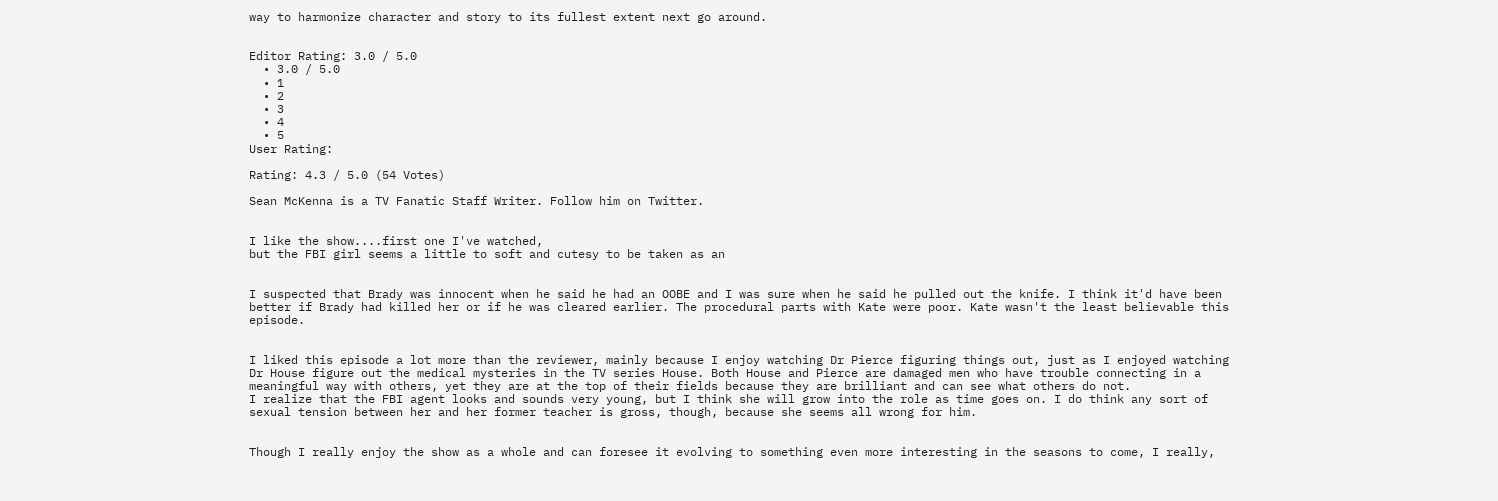way to harmonize character and story to its fullest extent next go around.


Editor Rating: 3.0 / 5.0
  • 3.0 / 5.0
  • 1
  • 2
  • 3
  • 4
  • 5
User Rating:

Rating: 4.3 / 5.0 (54 Votes)

Sean McKenna is a TV Fanatic Staff Writer. Follow him on Twitter.


I like the show....first one I've watched,
but the FBI girl seems a little to soft and cutesy to be taken as an


I suspected that Brady was innocent when he said he had an OOBE and I was sure when he said he pulled out the knife. I think it'd have been better if Brady had killed her or if he was cleared earlier. The procedural parts with Kate were poor. Kate wasn't the least believable this episode.


I liked this episode a lot more than the reviewer, mainly because I enjoy watching Dr Pierce figuring things out, just as I enjoyed watching Dr House figure out the medical mysteries in the TV series House. Both House and Pierce are damaged men who have trouble connecting in a meaningful way with others, yet they are at the top of their fields because they are brilliant and can see what others do not.
I realize that the FBI agent looks and sounds very young, but I think she will grow into the role as time goes on. I do think any sort of sexual tension between her and her former teacher is gross, though, because she seems all wrong for him.


Though I really enjoy the show as a whole and can foresee it evolving to something even more interesting in the seasons to come, I really,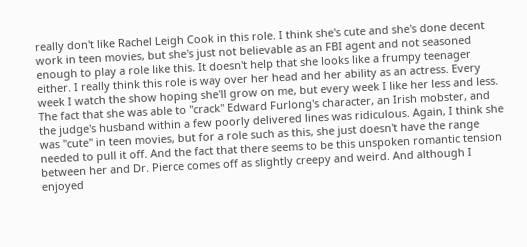really don't like Rachel Leigh Cook in this role. I think she's cute and she's done decent work in teen movies, but she's just not believable as an FBI agent and not seasoned enough to play a role like this. It doesn't help that she looks like a frumpy teenager either. I really think this role is way over her head and her ability as an actress. Every week I watch the show hoping she'll grow on me, but every week I like her less and less. The fact that she was able to "crack" Edward Furlong's character, an Irish mobster, and the judge's husband within a few poorly delivered lines was ridiculous. Again, I think she was "cute" in teen movies, but for a role such as this, she just doesn't have the range needed to pull it off. And the fact that there seems to be this unspoken romantic tension between her and Dr. Pierce comes off as slightly creepy and weird. And although I enjoyed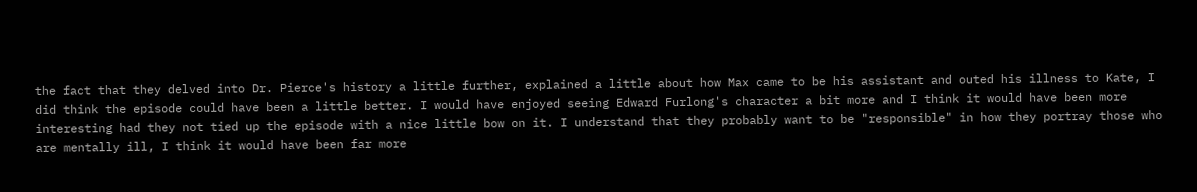the fact that they delved into Dr. Pierce's history a little further, explained a little about how Max came to be his assistant and outed his illness to Kate, I did think the episode could have been a little better. I would have enjoyed seeing Edward Furlong's character a bit more and I think it would have been more interesting had they not tied up the episode with a nice little bow on it. I understand that they probably want to be "responsible" in how they portray those who are mentally ill, I think it would have been far more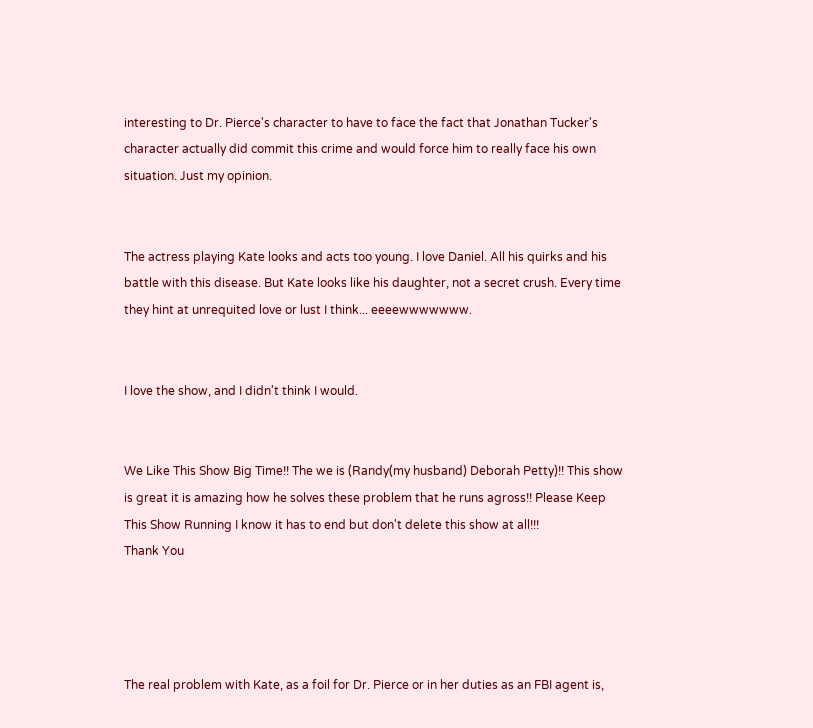interesting to Dr. Pierce's character to have to face the fact that Jonathan Tucker's character actually did commit this crime and would force him to really face his own situation. Just my opinion.


The actress playing Kate looks and acts too young. I love Daniel. All his quirks and his battle with this disease. But Kate looks like his daughter, not a secret crush. Every time they hint at unrequited love or lust I think... eeeewwwwwww.


I love the show, and I didn't think I would.


We Like This Show Big Time!! The we is (Randy(my husband) Deborah Petty)!! This show is great it is amazing how he solves these problem that he runs agross!! Please Keep This Show Running I know it has to end but don't delete this show at all!!!
Thank You




The real problem with Kate, as a foil for Dr. Pierce or in her duties as an FBI agent is,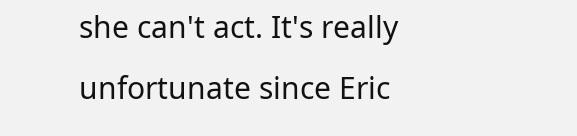she can't act. It's really unfortunate since Eric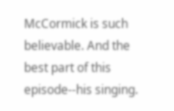McCormick is such believable. And the best part of this episode--his singing.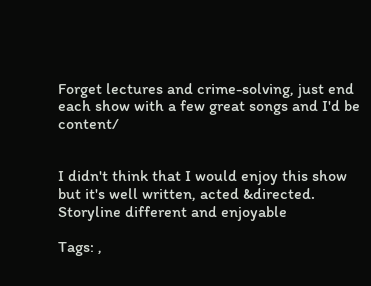Forget lectures and crime-solving, just end each show with a few great songs and I'd be content/


I didn't think that I would enjoy this show but it's well written, acted &directed. Storyline different and enjoyable

Tags: ,